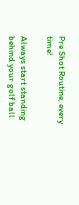Pre Shot Routine, every time!

Always start standing behind your golf ball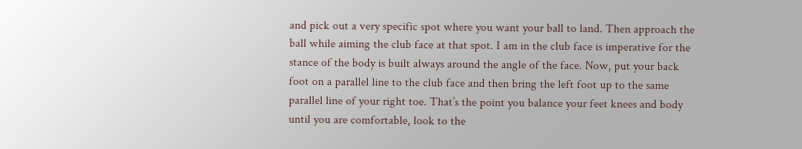and pick out a very specific spot where you want your ball to land. Then approach the ball while aiming the club face at that spot. I am in the club face is imperative for the stance of the body is built always around the angle of the face. Now, put your back foot on a parallel line to the club face and then bring the left foot up to the same parallel line of your right toe. That’s the point you balance your feet knees and body until you are comfortable, look to the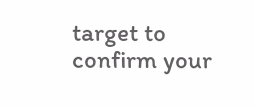target to confirm your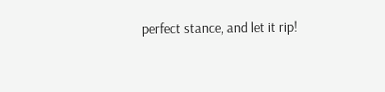perfect stance, and let it rip!